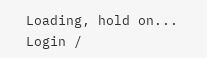Loading, hold on...
Login /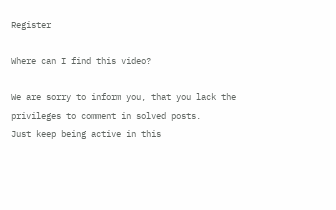Register

Where can I find this video?

We are sorry to inform you, that you lack the privileges to comment in solved posts.
Just keep being active in this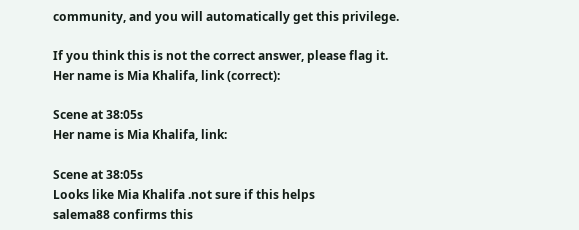community, and you will automatically get this privilege.

If you think this is not the correct answer, please flag it.
Her name is Mia Khalifa, link (correct):

Scene at 38:05s
Her name is Mia Khalifa, link:

Scene at 38:05s
Looks like Mia Khalifa .not sure if this helps
salema88 confirms this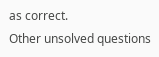as correct.
Other unsolved questions